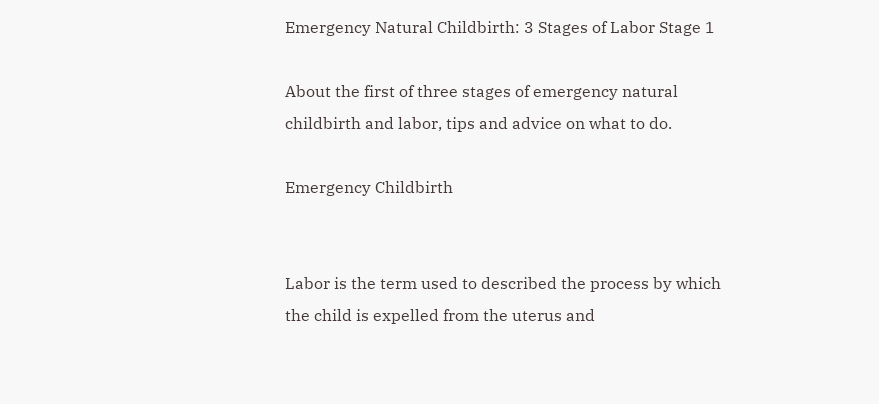Emergency Natural Childbirth: 3 Stages of Labor Stage 1

About the first of three stages of emergency natural childbirth and labor, tips and advice on what to do.

Emergency Childbirth


Labor is the term used to described the process by which the child is expelled from the uterus and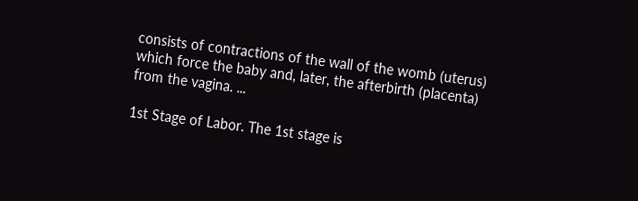consists of contractions of the wall of the womb (uterus) which force the baby and, later, the afterbirth (placenta) from the vagina. ...

1st Stage of Labor. The 1st stage is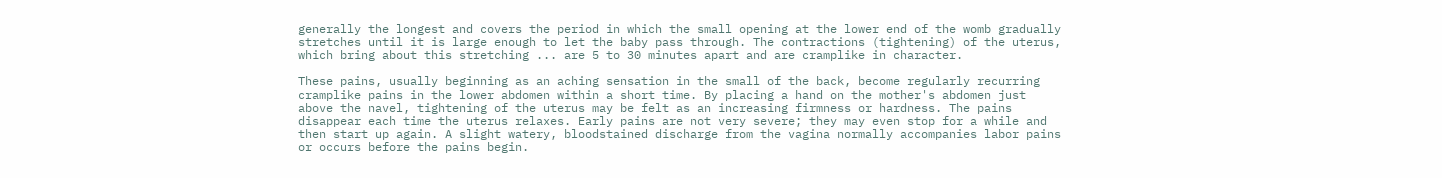generally the longest and covers the period in which the small opening at the lower end of the womb gradually stretches until it is large enough to let the baby pass through. The contractions (tightening) of the uterus, which bring about this stretching ... are 5 to 30 minutes apart and are cramplike in character.

These pains, usually beginning as an aching sensation in the small of the back, become regularly recurring cramplike pains in the lower abdomen within a short time. By placing a hand on the mother's abdomen just above the navel, tightening of the uterus may be felt as an increasing firmness or hardness. The pains disappear each time the uterus relaxes. Early pains are not very severe; they may even stop for a while and then start up again. A slight watery, bloodstained discharge from the vagina normally accompanies labor pains or occurs before the pains begin.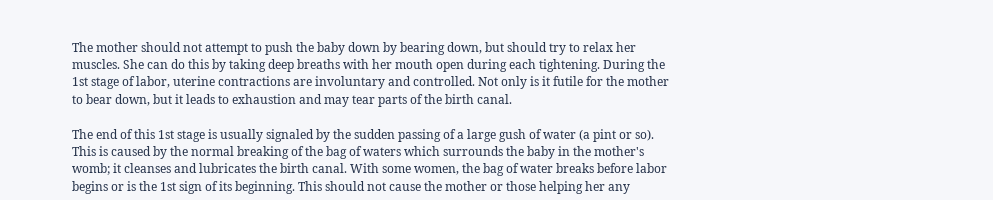The mother should not attempt to push the baby down by bearing down, but should try to relax her muscles. She can do this by taking deep breaths with her mouth open during each tightening. During the 1st stage of labor, uterine contractions are involuntary and controlled. Not only is it futile for the mother to bear down, but it leads to exhaustion and may tear parts of the birth canal.

The end of this 1st stage is usually signaled by the sudden passing of a large gush of water (a pint or so). This is caused by the normal breaking of the bag of waters which surrounds the baby in the mother's womb; it cleanses and lubricates the birth canal. With some women, the bag of water breaks before labor begins or is the 1st sign of its beginning. This should not cause the mother or those helping her any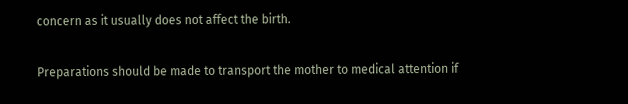concern as it usually does not affect the birth.

Preparations should be made to transport the mother to medical attention if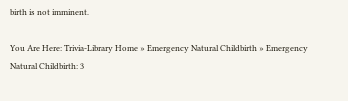birth is not imminent.

You Are Here: Trivia-Library Home » Emergency Natural Childbirth » Emergency Natural Childbirth: 3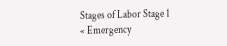Stages of Labor Stage 1
« Emergency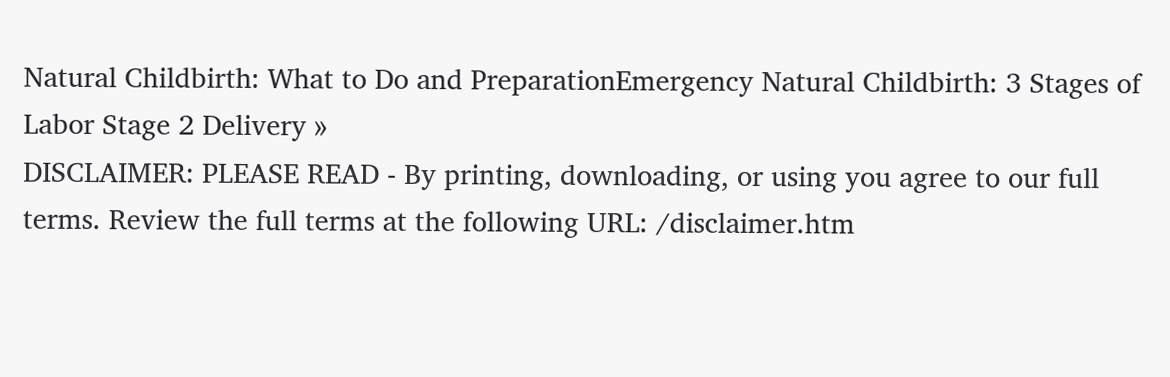Natural Childbirth: What to Do and PreparationEmergency Natural Childbirth: 3 Stages of Labor Stage 2 Delivery »
DISCLAIMER: PLEASE READ - By printing, downloading, or using you agree to our full terms. Review the full terms at the following URL: /disclaimer.htm